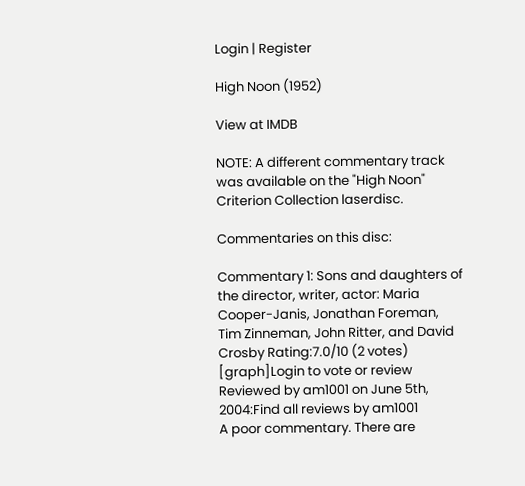Login | Register

High Noon (1952)

View at IMDB

NOTE: A different commentary track was available on the "High Noon" Criterion Collection laserdisc.

Commentaries on this disc:

Commentary 1: Sons and daughters of the director, writer, actor: Maria Cooper-Janis, Jonathan Foreman, Tim Zinneman, John Ritter, and David Crosby Rating:7.0/10 (2 votes) [graph]Login to vote or review
Reviewed by am1001 on June 5th, 2004:Find all reviews by am1001
A poor commentary. There are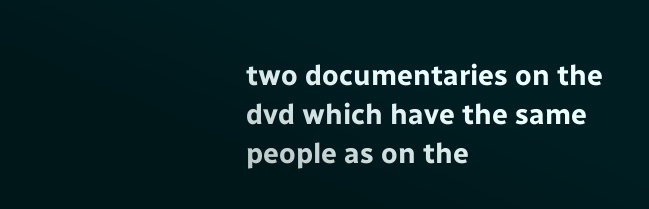two documentaries on the dvd which have the same people as on the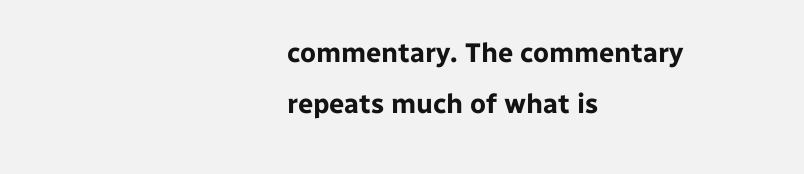commentary. The commentary repeats much of what is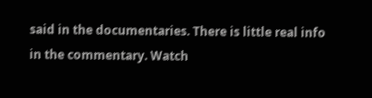said in the documentaries. There is little real info in the commentary. Watch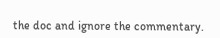the doc and ignore the commentary.